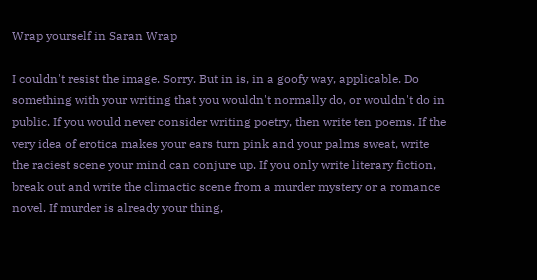Wrap yourself in Saran Wrap

I couldn't resist the image. Sorry. But in is, in a goofy way, applicable. Do something with your writing that you wouldn't normally do, or wouldn't do in public. If you would never consider writing poetry, then write ten poems. If the very idea of erotica makes your ears turn pink and your palms sweat, write the raciest scene your mind can conjure up. If you only write literary fiction, break out and write the climactic scene from a murder mystery or a romance novel. If murder is already your thing,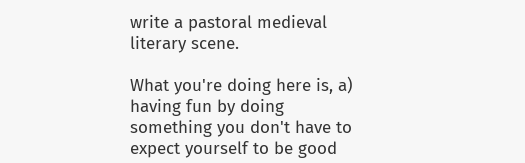write a pastoral medieval literary scene.

What you're doing here is, a) having fun by doing something you don't have to expect yourself to be good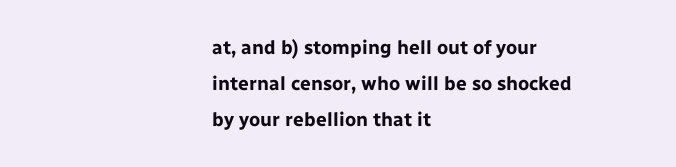at, and b) stomping hell out of your internal censor, who will be so shocked by your rebellion that it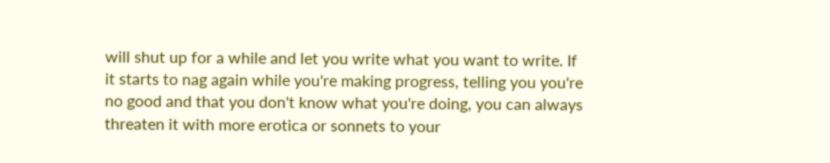will shut up for a while and let you write what you want to write. If it starts to nag again while you're making progress, telling you you're no good and that you don't know what you're doing, you can always threaten it with more erotica or sonnets to your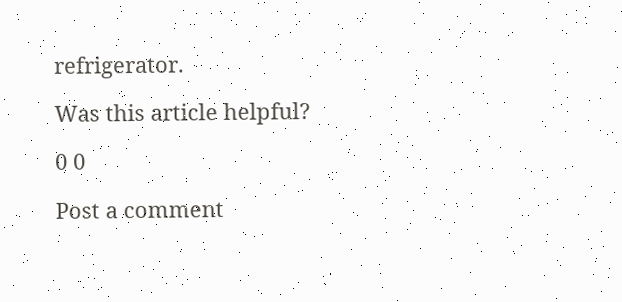refrigerator.

Was this article helpful?

0 0

Post a comment